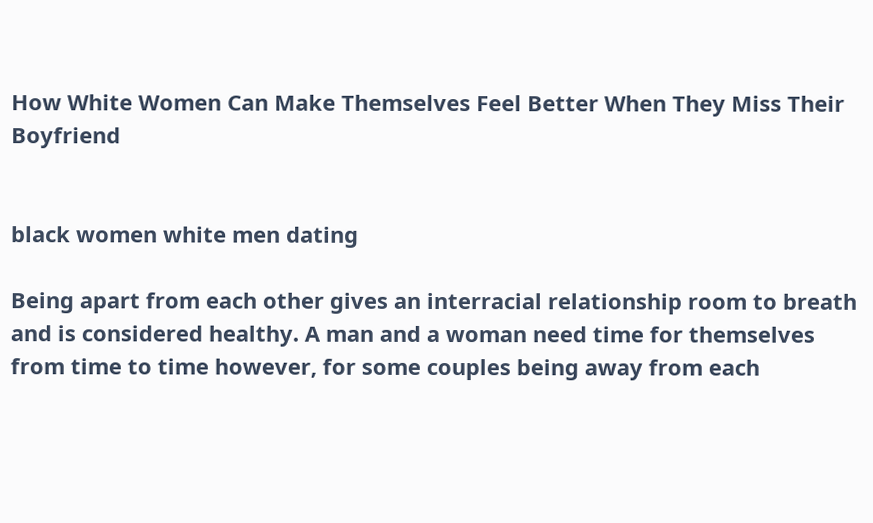How White Women Can Make Themselves Feel Better When They Miss Their Boyfriend


black women white men dating

Being apart from each other gives an interracial relationship room to breath and is considered healthy. A man and a woman need time for themselves from time to time however, for some couples being away from each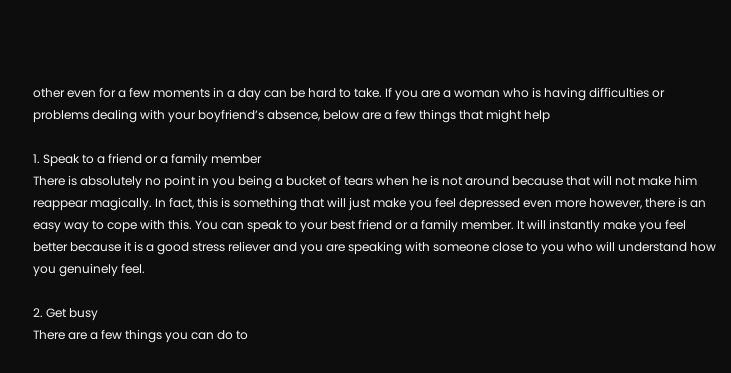other even for a few moments in a day can be hard to take. If you are a woman who is having difficulties or problems dealing with your boyfriend’s absence, below are a few things that might help

1. Speak to a friend or a family member
There is absolutely no point in you being a bucket of tears when he is not around because that will not make him reappear magically. In fact, this is something that will just make you feel depressed even more however, there is an easy way to cope with this. You can speak to your best friend or a family member. It will instantly make you feel better because it is a good stress reliever and you are speaking with someone close to you who will understand how you genuinely feel.

2. Get busy
There are a few things you can do to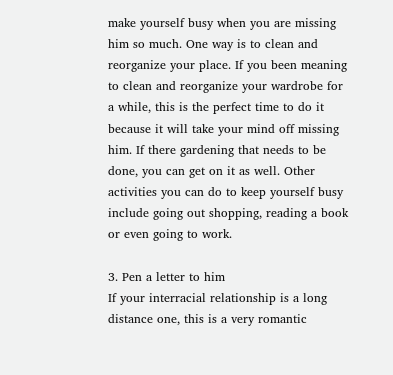make yourself busy when you are missing him so much. One way is to clean and reorganize your place. If you been meaning to clean and reorganize your wardrobe for a while, this is the perfect time to do it because it will take your mind off missing him. If there gardening that needs to be done, you can get on it as well. Other activities you can do to keep yourself busy include going out shopping, reading a book or even going to work.

3. Pen a letter to him
If your interracial relationship is a long distance one, this is a very romantic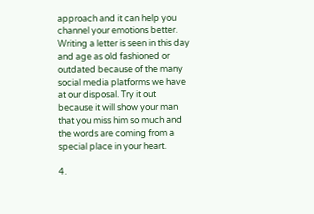approach and it can help you channel your emotions better. Writing a letter is seen in this day and age as old fashioned or outdated because of the many social media platforms we have at our disposal. Try it out because it will show your man that you miss him so much and the words are coming from a special place in your heart.

4.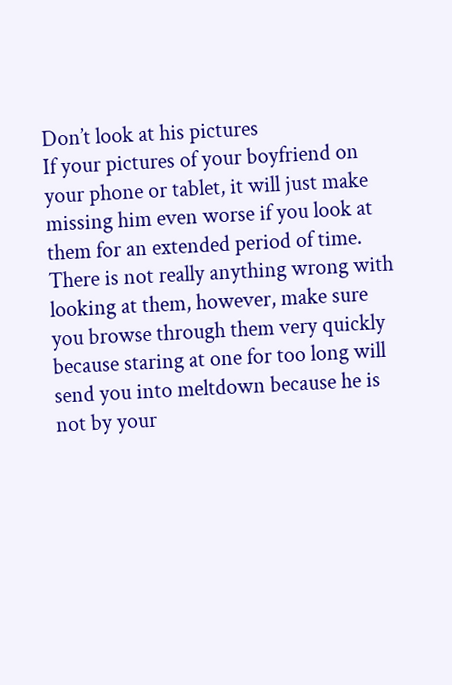Don’t look at his pictures
If your pictures of your boyfriend on your phone or tablet, it will just make missing him even worse if you look at them for an extended period of time. There is not really anything wrong with looking at them, however, make sure you browse through them very quickly because staring at one for too long will send you into meltdown because he is not by your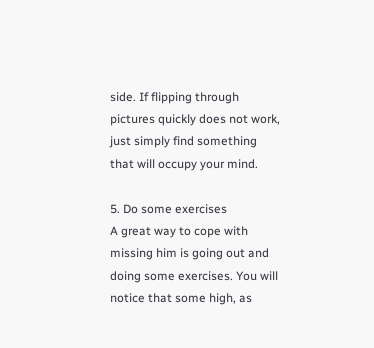side. If flipping through pictures quickly does not work, just simply find something that will occupy your mind.

5. Do some exercises
A great way to cope with missing him is going out and doing some exercises. You will notice that some high, as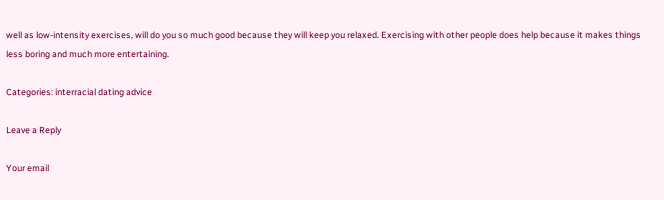well as low-intensity exercises, will do you so much good because they will keep you relaxed. Exercising with other people does help because it makes things less boring and much more entertaining.

Categories: interracial dating advice

Leave a Reply

Your email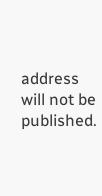address will not be published.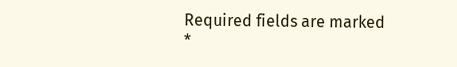Required fields are marked *